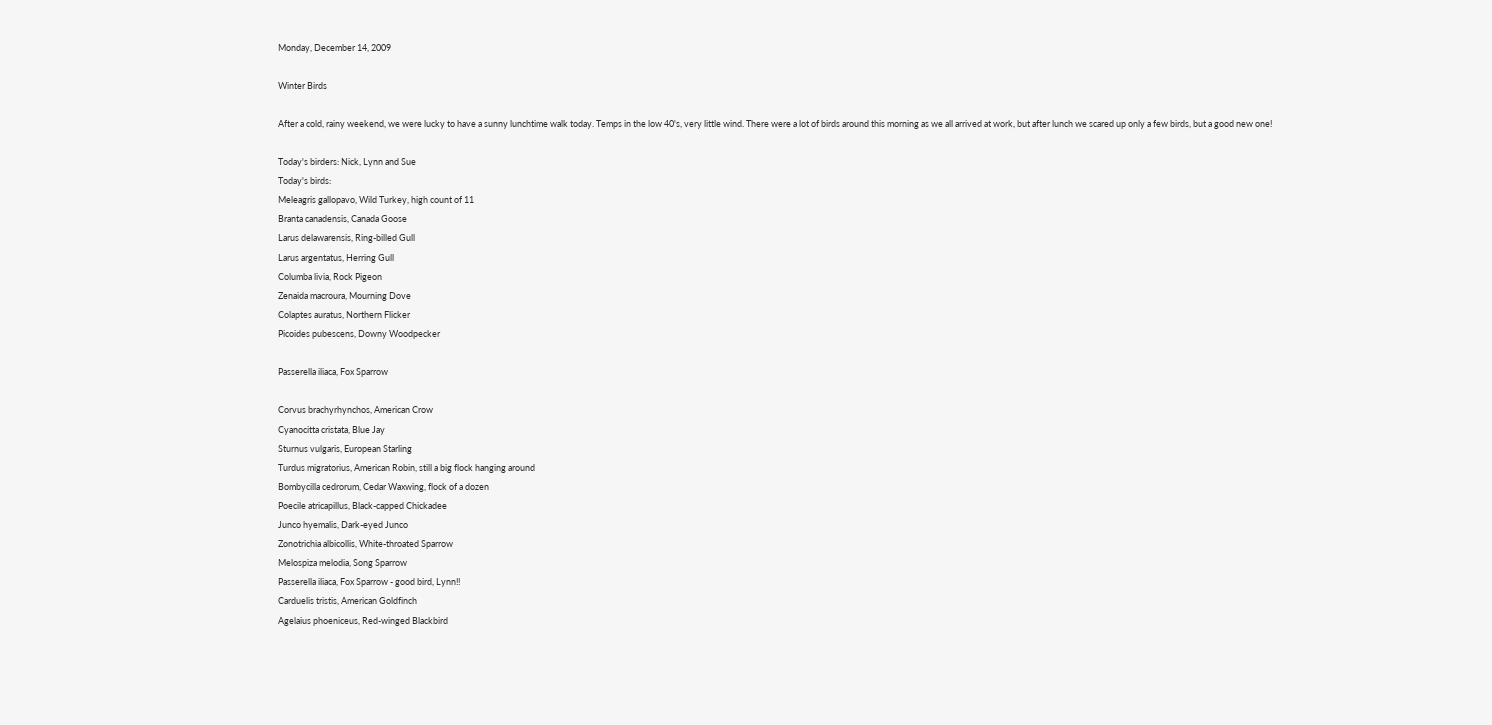Monday, December 14, 2009

Winter Birds

After a cold, rainy weekend, we were lucky to have a sunny lunchtime walk today. Temps in the low 40's, very little wind. There were a lot of birds around this morning as we all arrived at work, but after lunch we scared up only a few birds, but a good new one!

Today's birders: Nick, Lynn and Sue
Today's birds:
Meleagris gallopavo, Wild Turkey, high count of 11
Branta canadensis, Canada Goose
Larus delawarensis, Ring-billed Gull
Larus argentatus, Herring Gull
Columba livia, Rock Pigeon
Zenaida macroura, Mourning Dove
Colaptes auratus, Northern Flicker
Picoides pubescens, Downy Woodpecker

Passerella iliaca, Fox Sparrow

Corvus brachyrhynchos, American Crow
Cyanocitta cristata, Blue Jay
Sturnus vulgaris, European Starling
Turdus migratorius, American Robin, still a big flock hanging around
Bombycilla cedrorum, Cedar Waxwing, flock of a dozen
Poecile atricapillus, Black-capped Chickadee
Junco hyemalis, Dark-eyed Junco
Zonotrichia albicollis, White-throated Sparrow
Melospiza melodia, Song Sparrow
Passerella iliaca, Fox Sparrow - good bird, Lynn!!
Carduelis tristis, American Goldfinch
Agelaius phoeniceus, Red-winged Blackbird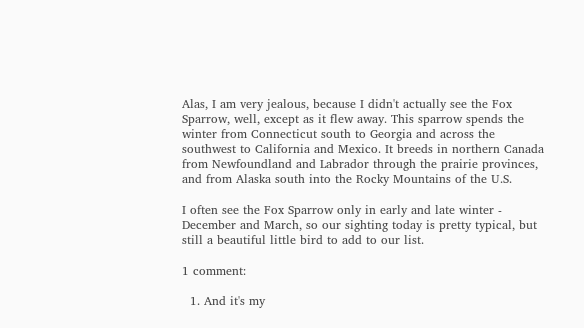Alas, I am very jealous, because I didn't actually see the Fox Sparrow, well, except as it flew away. This sparrow spends the winter from Connecticut south to Georgia and across the southwest to California and Mexico. It breeds in northern Canada from Newfoundland and Labrador through the prairie provinces, and from Alaska south into the Rocky Mountains of the U.S.

I often see the Fox Sparrow only in early and late winter - December and March, so our sighting today is pretty typical, but still a beautiful little bird to add to our list.

1 comment:

  1. And it's my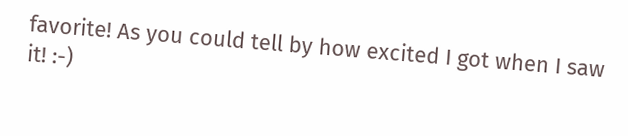favorite! As you could tell by how excited I got when I saw it! :-)